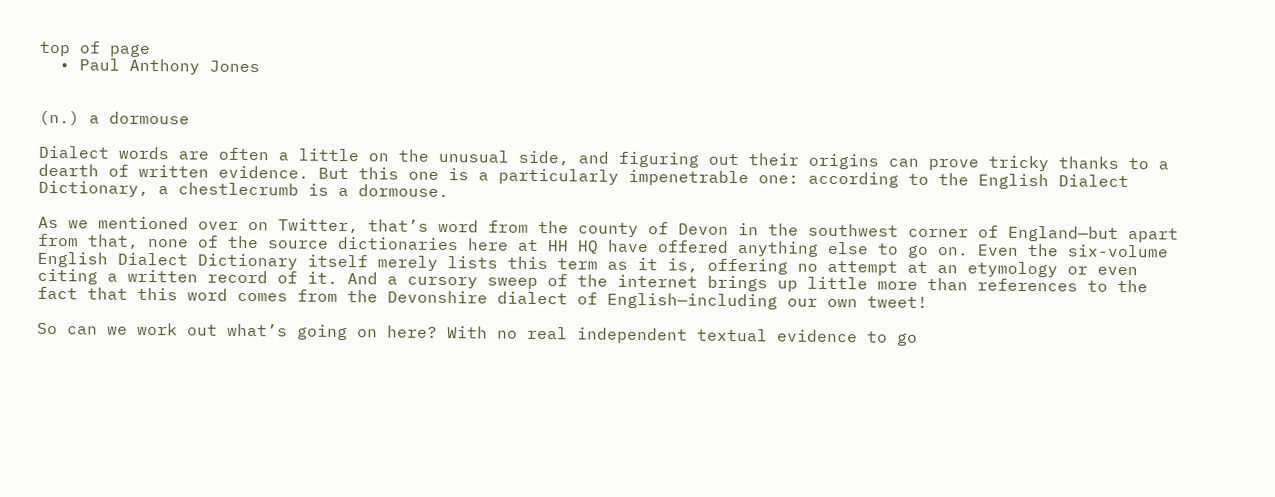top of page
  • Paul Anthony Jones


(n.) a dormouse

Dialect words are often a little on the unusual side, and figuring out their origins can prove tricky thanks to a dearth of written evidence. But this one is a particularly impenetrable one: according to the English Dialect Dictionary, a chestlecrumb is a dormouse.

As we mentioned over on Twitter, that’s word from the county of Devon in the southwest corner of England—but apart from that, none of the source dictionaries here at HH HQ have offered anything else to go on. Even the six-volume English Dialect Dictionary itself merely lists this term as it is, offering no attempt at an etymology or even citing a written record of it. And a cursory sweep of the internet brings up little more than references to the fact that this word comes from the Devonshire dialect of English—including our own tweet!

So can we work out what’s going on here? With no real independent textual evidence to go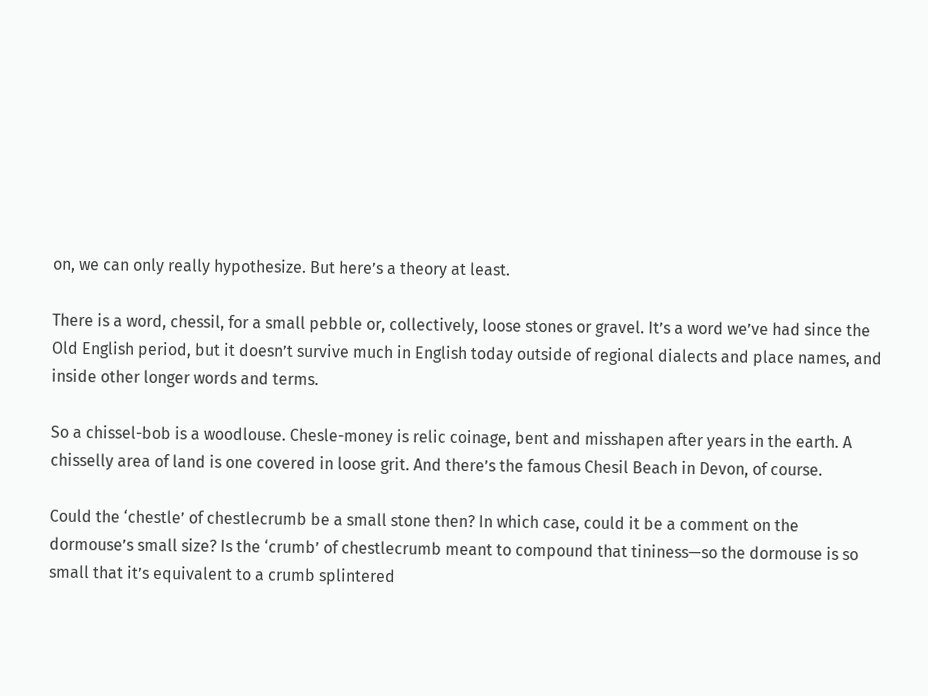on, we can only really hypothesize. But here’s a theory at least.

There is a word, chessil, for a small pebble or, collectively, loose stones or gravel. It’s a word we’ve had since the Old English period, but it doesn’t survive much in English today outside of regional dialects and place names, and inside other longer words and terms.

So a chissel-bob is a woodlouse. Chesle-money is relic coinage, bent and misshapen after years in the earth. A chisselly area of land is one covered in loose grit. And there’s the famous Chesil Beach in Devon, of course.

Could the ‘chestle’ of chestlecrumb be a small stone then? In which case, could it be a comment on the dormouse’s small size? Is the ‘crumb’ of chestlecrumb meant to compound that tininess—so the dormouse is so small that it’s equivalent to a crumb splintered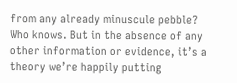from any already minuscule pebble? Who knows. But in the absence of any other information or evidence, it’s a theory we’re happily putting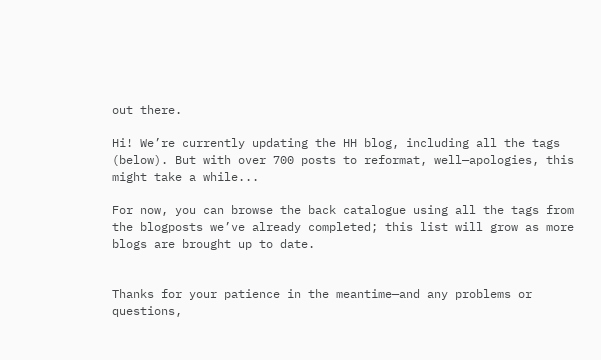out there.

Hi! We’re currently updating the HH blog, including all the tags (below). But with over 700 posts to reformat, well—apologies, this might take a while...

For now, you can browse the back catalogue using all the tags from the blogposts we’ve already completed; this list will grow as more blogs are brought up to date.


Thanks for your patience in the meantime—and any problems or questions,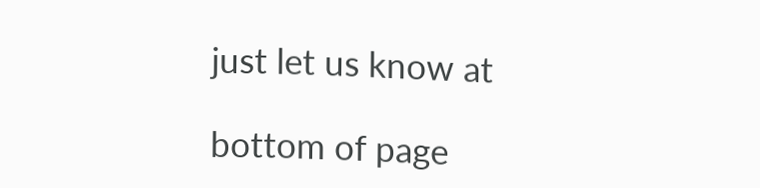just let us know at

bottom of page